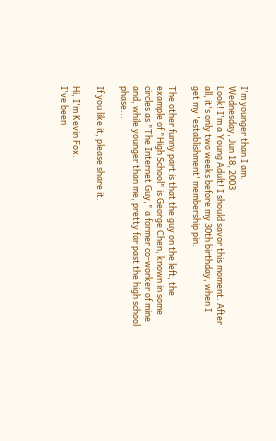I'm younger than I am.
Wednesday, Jun 18, 2003
Look! I'm a Young Adult! I should savor this moment. After all, it's only two weeks before my 30th birthday, when I get my 'establishment' membership pin.

The other funny part is that the guy on the left, the example of "High School" is George Chen, known in some circles as "The Internet Guy," a former co-worker of mine and, while younger than me, pretty far past the high school phase...

If you like it, please share it.

Hi, I'm Kevin Fox.
I've been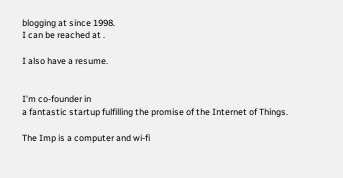blogging at since 1998.
I can be reached at .

I also have a resume.


I'm co-founder in
a fantastic startup fulfilling the promise of the Internet of Things.

The Imp is a computer and wi-fi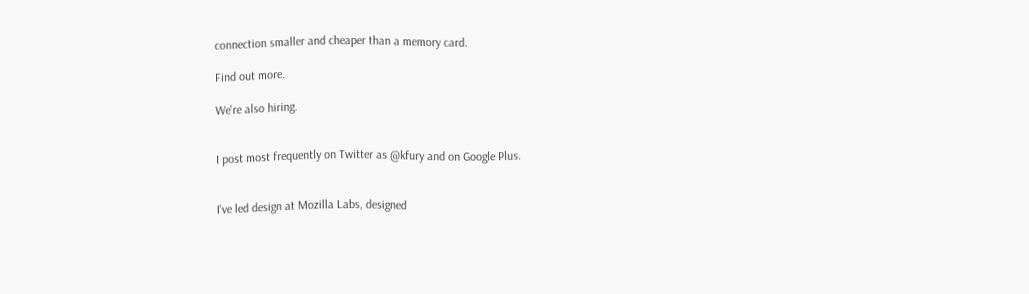connection smaller and cheaper than a memory card.

Find out more.

We're also hiring.


I post most frequently on Twitter as @kfury and on Google Plus.


I've led design at Mozilla Labs, designed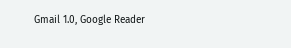Gmail 1.0, Google Reader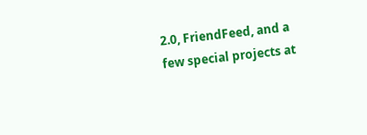2.0, FriendFeed, and a few special projects at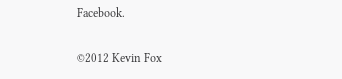Facebook.

©2012 Kevin Fox